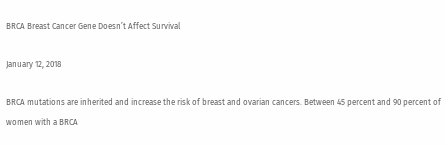BRCA Breast Cancer Gene Doesn’t Affect Survival

January 12, 2018

BRCA mutations are inherited and increase the risk of breast and ovarian cancers. Between 45 percent and 90 percent of women with a BRCA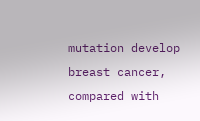mutation develop breast cancer, compared with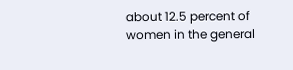about 12.5 percent of women in the general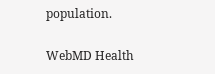population.

WebMD Health